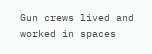Gun crews lived and worked in spaces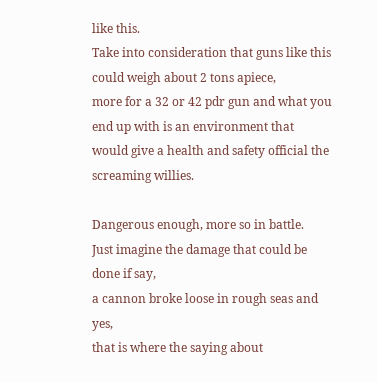like this.
Take into consideration that guns like this could weigh about 2 tons apiece,
more for a 32 or 42 pdr gun and what you end up with is an environment that
would give a health and safety official the screaming willies.

Dangerous enough, more so in battle.
Just imagine the damage that could be done if say,
a cannon broke loose in rough seas and yes,
that is where the saying about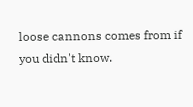loose cannons comes from if you didn't know.